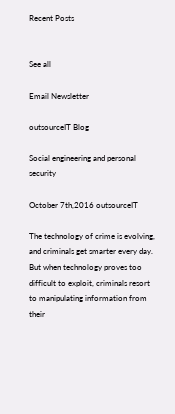Recent Posts


See all

Email Newsletter

outsourceIT Blog

Social engineering and personal security

October 7th,2016 outsourceIT

The technology of crime is evolving, and criminals get smarter every day. But when technology proves too difficult to exploit, criminals resort to manipulating information from their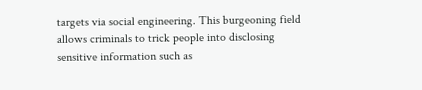targets via social engineering. This burgeoning field allows criminals to trick people into disclosing sensitive information such as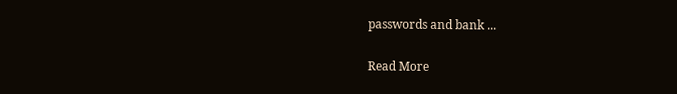passwords and bank ...

Read More